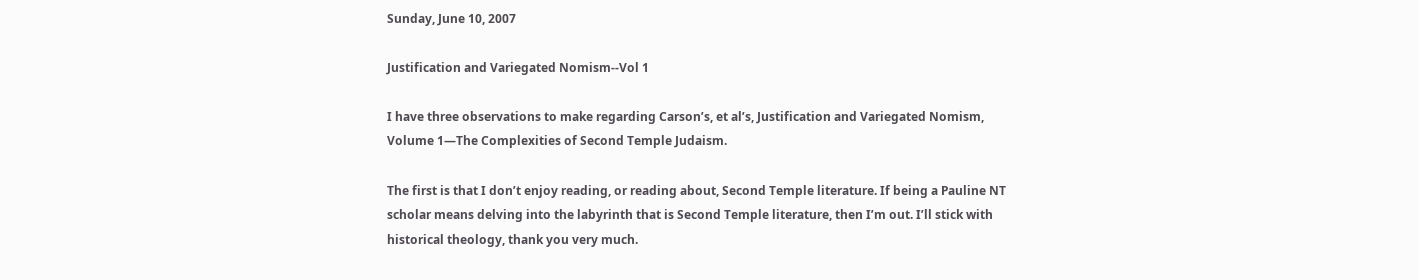Sunday, June 10, 2007

Justification and Variegated Nomism--Vol 1

I have three observations to make regarding Carson’s, et al’s, Justification and Variegated Nomism, Volume 1—The Complexities of Second Temple Judaism.

The first is that I don’t enjoy reading, or reading about, Second Temple literature. If being a Pauline NT scholar means delving into the labyrinth that is Second Temple literature, then I’m out. I’ll stick with historical theology, thank you very much.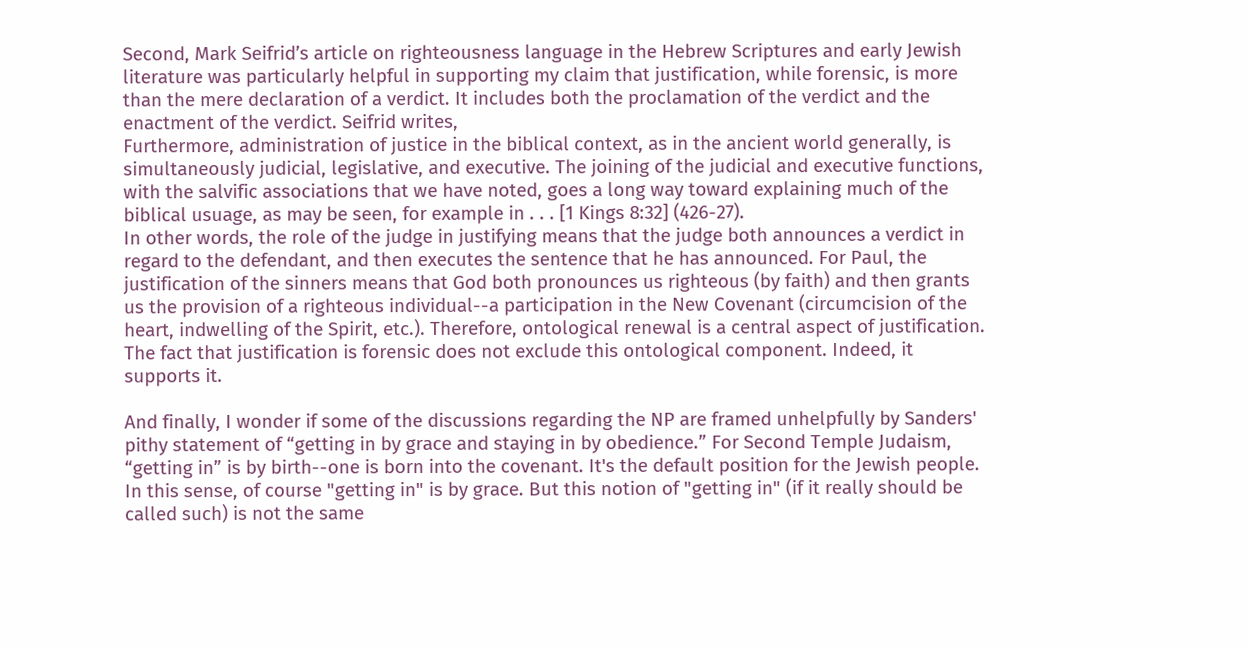Second, Mark Seifrid’s article on righteousness language in the Hebrew Scriptures and early Jewish literature was particularly helpful in supporting my claim that justification, while forensic, is more than the mere declaration of a verdict. It includes both the proclamation of the verdict and the enactment of the verdict. Seifrid writes,
Furthermore, administration of justice in the biblical context, as in the ancient world generally, is simultaneously judicial, legislative, and executive. The joining of the judicial and executive functions, with the salvific associations that we have noted, goes a long way toward explaining much of the biblical usuage, as may be seen, for example in . . . [1 Kings 8:32] (426-27).
In other words, the role of the judge in justifying means that the judge both announces a verdict in regard to the defendant, and then executes the sentence that he has announced. For Paul, the justification of the sinners means that God both pronounces us righteous (by faith) and then grants us the provision of a righteous individual--a participation in the New Covenant (circumcision of the heart, indwelling of the Spirit, etc.). Therefore, ontological renewal is a central aspect of justification. The fact that justification is forensic does not exclude this ontological component. Indeed, it supports it.

And finally, I wonder if some of the discussions regarding the NP are framed unhelpfully by Sanders' pithy statement of “getting in by grace and staying in by obedience.” For Second Temple Judaism, “getting in” is by birth--one is born into the covenant. It's the default position for the Jewish people. In this sense, of course "getting in" is by grace. But this notion of "getting in" (if it really should be called such) is not the same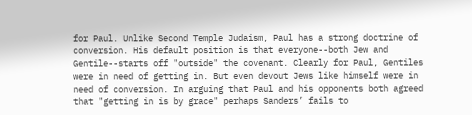for Paul. Unlike Second Temple Judaism, Paul has a strong doctrine of conversion. His default position is that everyone--both Jew and Gentile--starts off "outside" the covenant. Clearly for Paul, Gentiles were in need of getting in. But even devout Jews like himself were in need of conversion. In arguing that Paul and his opponents both agreed that "getting in is by grace" perhaps Sanders’ fails to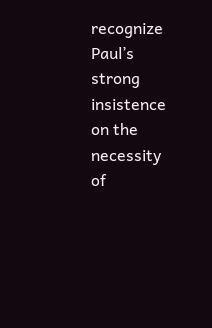recognize Paul’s strong insistence on the necessity of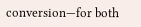conversion—for both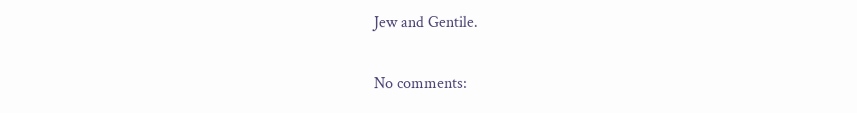Jew and Gentile.

No comments: